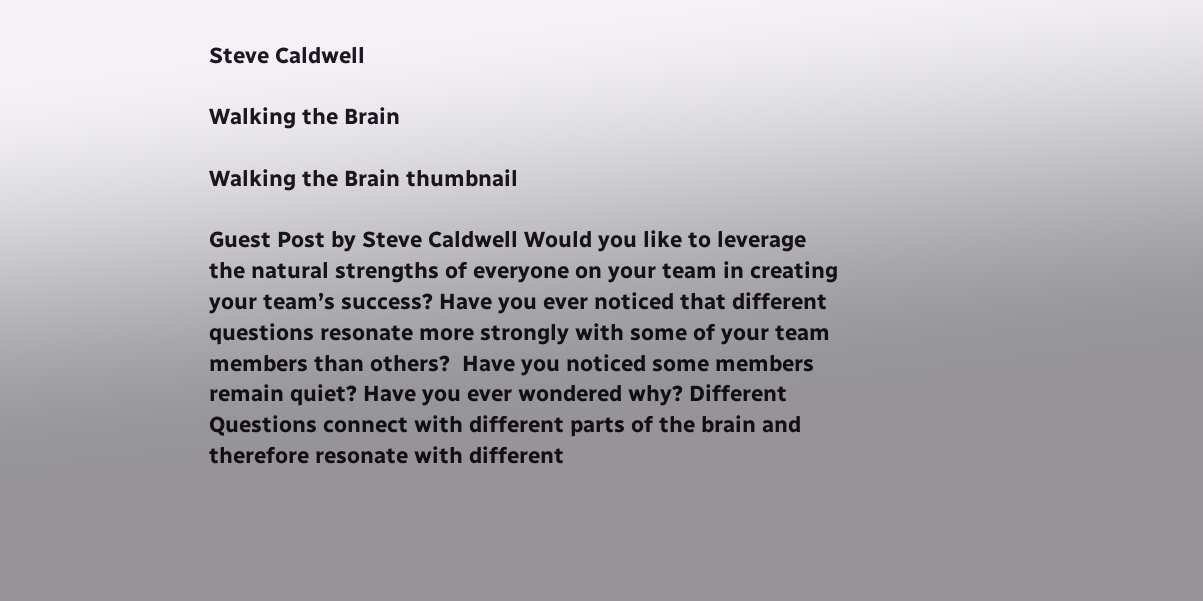Steve Caldwell

Walking the Brain

Walking the Brain thumbnail

Guest Post by Steve Caldwell Would you like to leverage the natural strengths of everyone on your team in creating your team’s success? Have you ever noticed that different questions resonate more strongly with some of your team members than others?  Have you noticed some members remain quiet? Have you ever wondered why? Different Questions connect with different parts of the brain and therefore resonate with different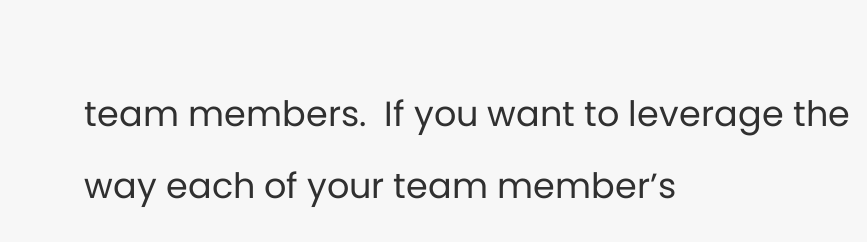team members.  If you want to leverage the way each of your team member’s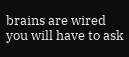brains are wired you will have to ask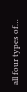all four types of…